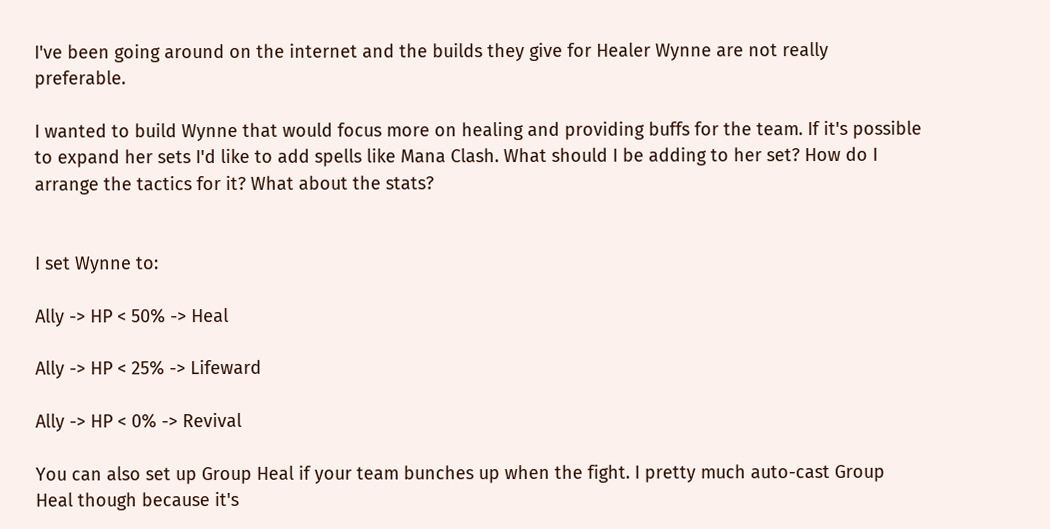I've been going around on the internet and the builds they give for Healer Wynne are not really preferable.

I wanted to build Wynne that would focus more on healing and providing buffs for the team. If it's possible to expand her sets I'd like to add spells like Mana Clash. What should I be adding to her set? How do I arrange the tactics for it? What about the stats?


I set Wynne to:

Ally -> HP < 50% -> Heal

Ally -> HP < 25% -> Lifeward

Ally -> HP < 0% -> Revival

You can also set up Group Heal if your team bunches up when the fight. I pretty much auto-cast Group Heal though because it's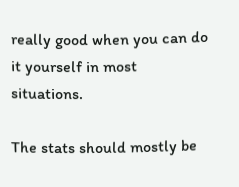really good when you can do it yourself in most situations.

The stats should mostly be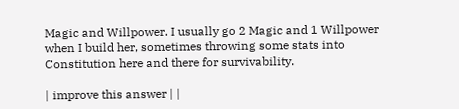Magic and Willpower. I usually go 2 Magic and 1 Willpower when I build her, sometimes throwing some stats into Constitution here and there for survivability.

| improve this answer | |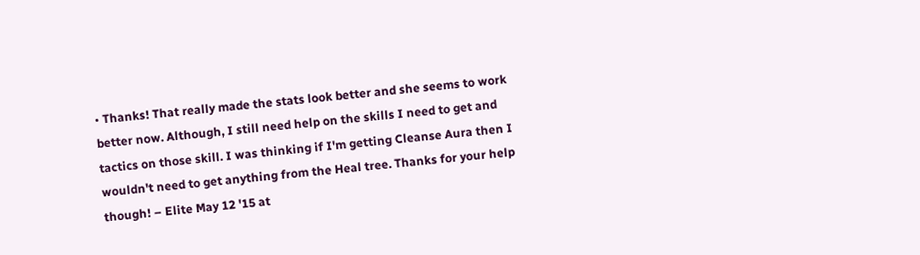• Thanks! That really made the stats look better and she seems to work better now. Although, I still need help on the skills I need to get and tactics on those skill. I was thinking if I'm getting Cleanse Aura then I wouldn't need to get anything from the Heal tree. Thanks for your help though! – Elite May 12 '15 at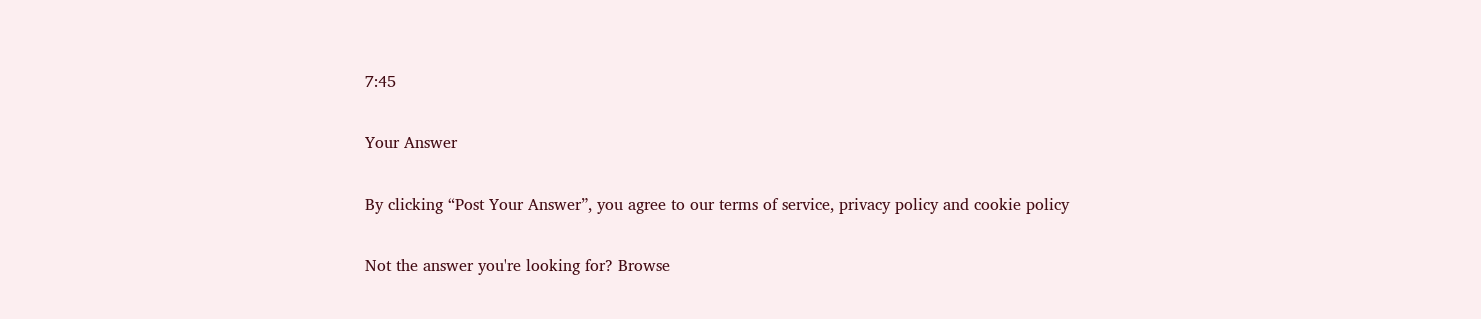7:45

Your Answer

By clicking “Post Your Answer”, you agree to our terms of service, privacy policy and cookie policy

Not the answer you're looking for? Browse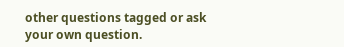other questions tagged or ask your own question.